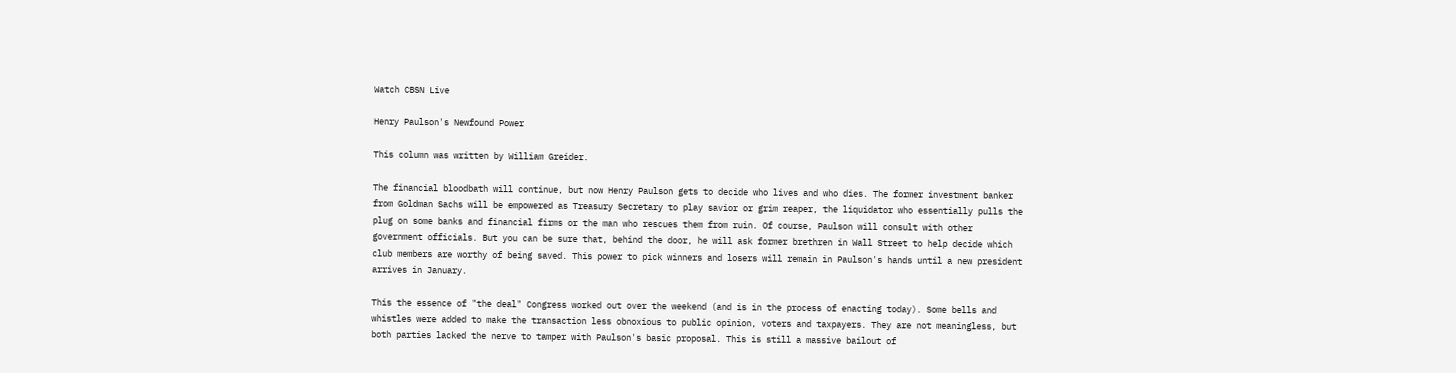Watch CBSN Live

Henry Paulson's Newfound Power

This column was written by William Greider.

The financial bloodbath will continue, but now Henry Paulson gets to decide who lives and who dies. The former investment banker from Goldman Sachs will be empowered as Treasury Secretary to play savior or grim reaper, the liquidator who essentially pulls the plug on some banks and financial firms or the man who rescues them from ruin. Of course, Paulson will consult with other government officials. But you can be sure that, behind the door, he will ask former brethren in Wall Street to help decide which club members are worthy of being saved. This power to pick winners and losers will remain in Paulson's hands until a new president arrives in January.

This the essence of "the deal" Congress worked out over the weekend (and is in the process of enacting today). Some bells and whistles were added to make the transaction less obnoxious to public opinion, voters and taxpayers. They are not meaningless, but both parties lacked the nerve to tamper with Paulson's basic proposal. This is still a massive bailout of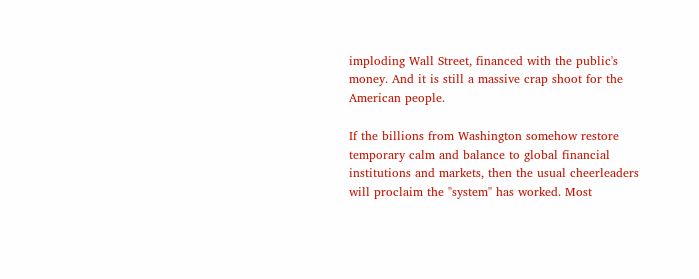imploding Wall Street, financed with the public's money. And it is still a massive crap shoot for the American people.

If the billions from Washington somehow restore temporary calm and balance to global financial institutions and markets, then the usual cheerleaders will proclaim the "system" has worked. Most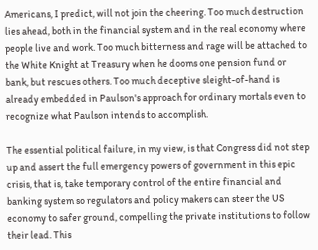Americans, I predict, will not join the cheering. Too much destruction lies ahead, both in the financial system and in the real economy where people live and work. Too much bitterness and rage will be attached to the White Knight at Treasury when he dooms one pension fund or bank, but rescues others. Too much deceptive sleight-of-hand is already embedded in Paulson's approach for ordinary mortals even to recognize what Paulson intends to accomplish.

The essential political failure, in my view, is that Congress did not step up and assert the full emergency powers of government in this epic crisis, that is, take temporary control of the entire financial and banking system so regulators and policy makers can steer the US economy to safer ground, compelling the private institutions to follow their lead. This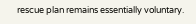rescue plan remains essentially voluntary.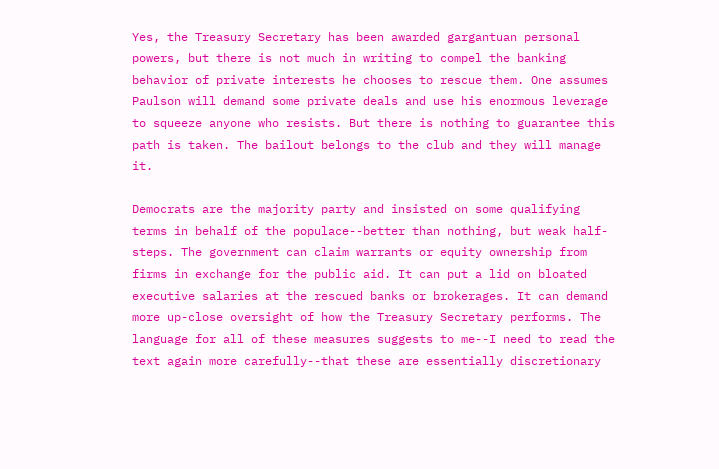Yes, the Treasury Secretary has been awarded gargantuan personal powers, but there is not much in writing to compel the banking behavior of private interests he chooses to rescue them. One assumes Paulson will demand some private deals and use his enormous leverage to squeeze anyone who resists. But there is nothing to guarantee this path is taken. The bailout belongs to the club and they will manage it.

Democrats are the majority party and insisted on some qualifying terms in behalf of the populace--better than nothing, but weak half-steps. The government can claim warrants or equity ownership from firms in exchange for the public aid. It can put a lid on bloated executive salaries at the rescued banks or brokerages. It can demand more up-close oversight of how the Treasury Secretary performs. The language for all of these measures suggests to me--I need to read the text again more carefully--that these are essentially discretionary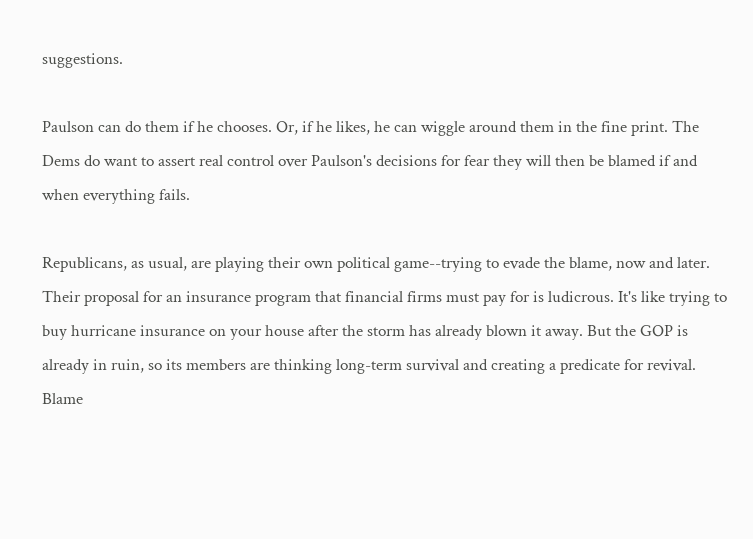suggestions.

Paulson can do them if he chooses. Or, if he likes, he can wiggle around them in the fine print. The Dems do want to assert real control over Paulson's decisions for fear they will then be blamed if and when everything fails.

Republicans, as usual, are playing their own political game--trying to evade the blame, now and later. Their proposal for an insurance program that financial firms must pay for is ludicrous. It's like trying to buy hurricane insurance on your house after the storm has already blown it away. But the GOP is already in ruin, so its members are thinking long-term survival and creating a predicate for revival. Blame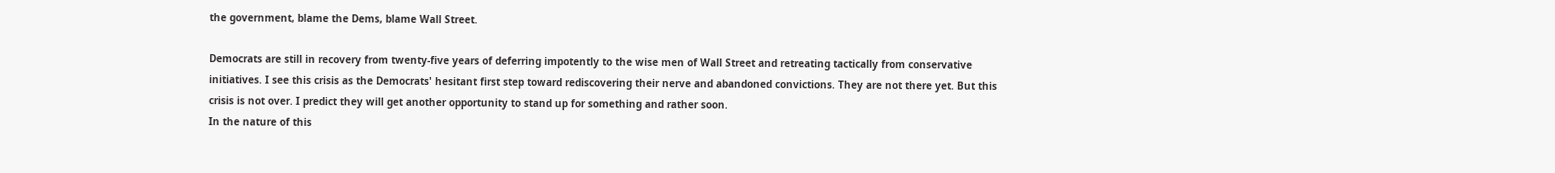the government, blame the Dems, blame Wall Street.

Democrats are still in recovery from twenty-five years of deferring impotently to the wise men of Wall Street and retreating tactically from conservative initiatives. I see this crisis as the Democrats' hesitant first step toward rediscovering their nerve and abandoned convictions. They are not there yet. But this crisis is not over. I predict they will get another opportunity to stand up for something and rather soon.
In the nature of this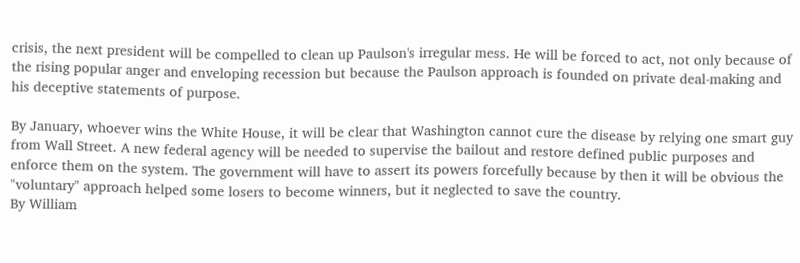crisis, the next president will be compelled to clean up Paulson's irregular mess. He will be forced to act, not only because of the rising popular anger and enveloping recession but because the Paulson approach is founded on private deal-making and his deceptive statements of purpose.

By January, whoever wins the White House, it will be clear that Washington cannot cure the disease by relying one smart guy from Wall Street. A new federal agency will be needed to supervise the bailout and restore defined public purposes and enforce them on the system. The government will have to assert its powers forcefully because by then it will be obvious the "voluntary" approach helped some losers to become winners, but it neglected to save the country.
By William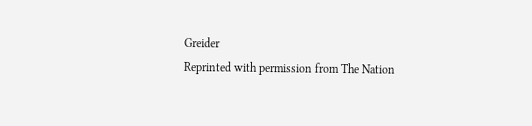Greider
Reprinted with permission from The Nation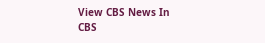View CBS News In
CBS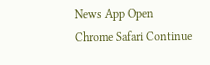News App Open
Chrome Safari Continue